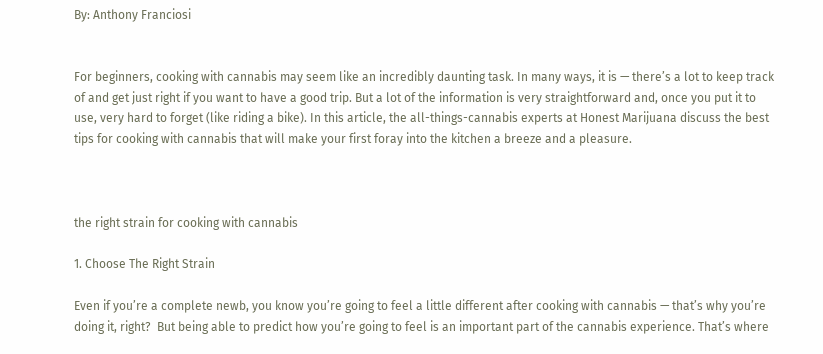By: Anthony Franciosi


For beginners, cooking with cannabis may seem like an incredibly daunting task. In many ways, it is — there’s a lot to keep track of and get just right if you want to have a good trip. But a lot of the information is very straightforward and, once you put it to use, very hard to forget (like riding a bike). In this article, the all-things-cannabis experts at Honest Marijuana discuss the best tips for cooking with cannabis that will make your first foray into the kitchen a breeze and a pleasure.



the right strain for cooking with cannabis

1. Choose The Right Strain

Even if you’re a complete newb, you know you’re going to feel a little different after cooking with cannabis — that’s why you’re doing it, right?  But being able to predict how you’re going to feel is an important part of the cannabis experience. That’s where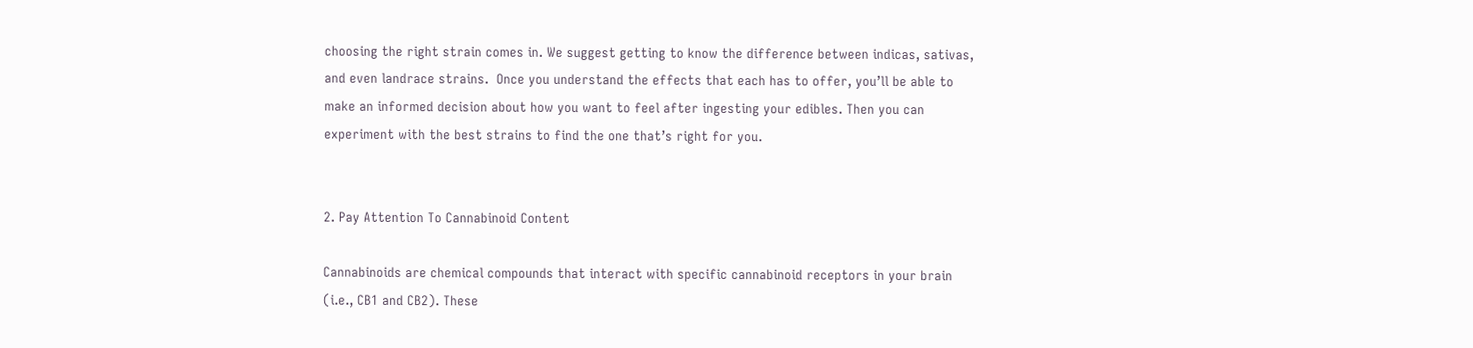choosing the right strain comes in. We suggest getting to know the difference between indicas, sativas, and even landrace strains.  Once you understand the effects that each has to offer, you’ll be able to make an informed decision about how you want to feel after ingesting your edibles. Then you can experiment with the best strains to find the one that’s right for you.


2. Pay Attention To Cannabinoid Content

Cannabinoids are chemical compounds that interact with specific cannabinoid receptors in your brain (i.e., CB1 and CB2). These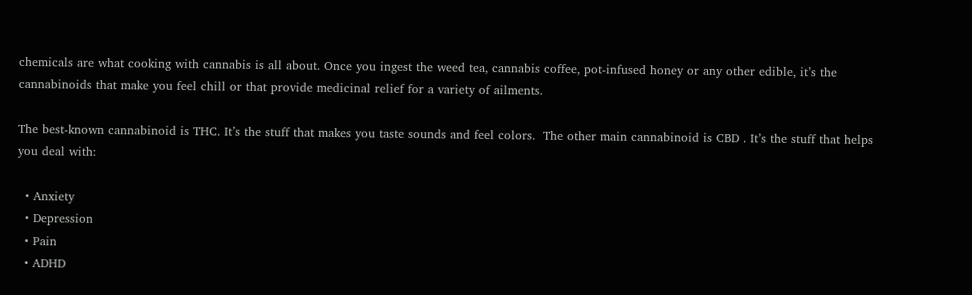chemicals are what cooking with cannabis is all about. Once you ingest the weed tea, cannabis coffee, pot-infused honey or any other edible, it’s the cannabinoids that make you feel chill or that provide medicinal relief for a variety of ailments.

The best-known cannabinoid is THC. It’s the stuff that makes you taste sounds and feel colors.  The other main cannabinoid is CBD . It’s the stuff that helps you deal with:

  • Anxiety
  • Depression
  • Pain
  • ADHD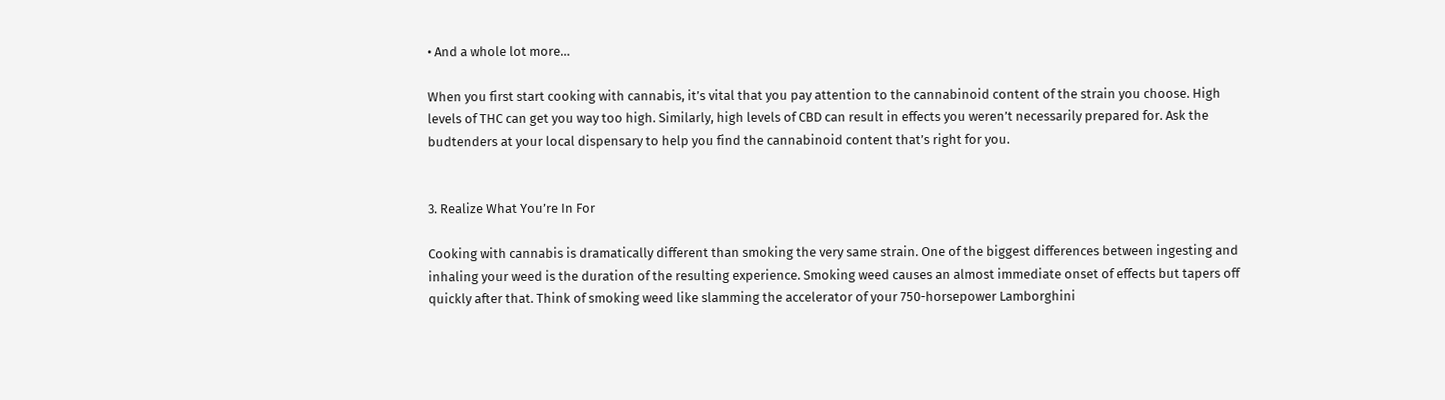• And a whole lot more…

When you first start cooking with cannabis, it’s vital that you pay attention to the cannabinoid content of the strain you choose. High levels of THC can get you way too high. Similarly, high levels of CBD can result in effects you weren’t necessarily prepared for. Ask the budtenders at your local dispensary to help you find the cannabinoid content that’s right for you.


3. Realize What You’re In For

Cooking with cannabis is dramatically different than smoking the very same strain. One of the biggest differences between ingesting and inhaling your weed is the duration of the resulting experience. Smoking weed causes an almost immediate onset of effects but tapers off quickly after that. Think of smoking weed like slamming the accelerator of your 750-horsepower Lamborghini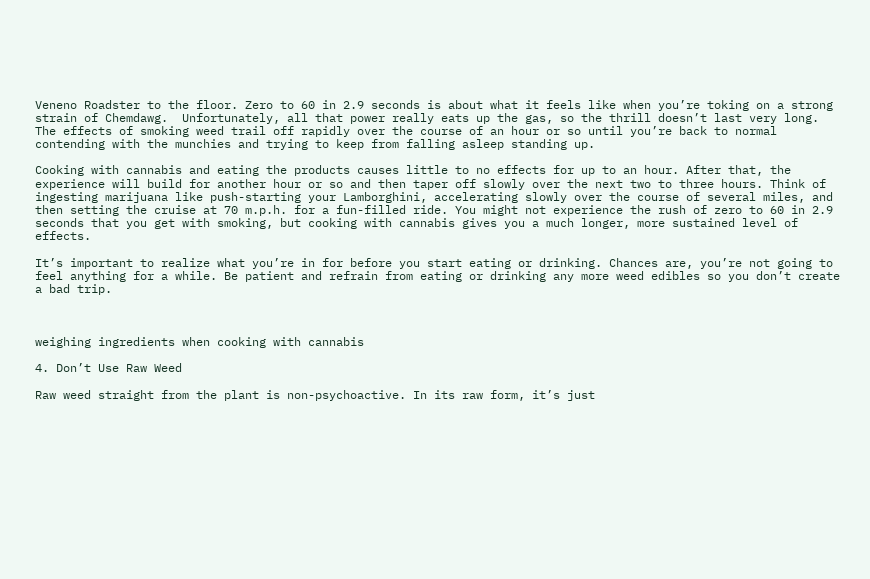Veneno Roadster to the floor. Zero to 60 in 2.9 seconds is about what it feels like when you’re toking on a strong strain of Chemdawg.  Unfortunately, all that power really eats up the gas, so the thrill doesn’t last very long. The effects of smoking weed trail off rapidly over the course of an hour or so until you’re back to normal contending with the munchies and trying to keep from falling asleep standing up.

Cooking with cannabis and eating the products causes little to no effects for up to an hour. After that, the experience will build for another hour or so and then taper off slowly over the next two to three hours. Think of ingesting marijuana like push-starting your Lamborghini, accelerating slowly over the course of several miles, and then setting the cruise at 70 m.p.h. for a fun-filled ride. You might not experience the rush of zero to 60 in 2.9 seconds that you get with smoking, but cooking with cannabis gives you a much longer, more sustained level of effects.

It’s important to realize what you’re in for before you start eating or drinking. Chances are, you’re not going to feel anything for a while. Be patient and refrain from eating or drinking any more weed edibles so you don’t create a bad trip.



weighing ingredients when cooking with cannabis

4. Don’t Use Raw Weed

Raw weed straight from the plant is non-psychoactive. In its raw form, it’s just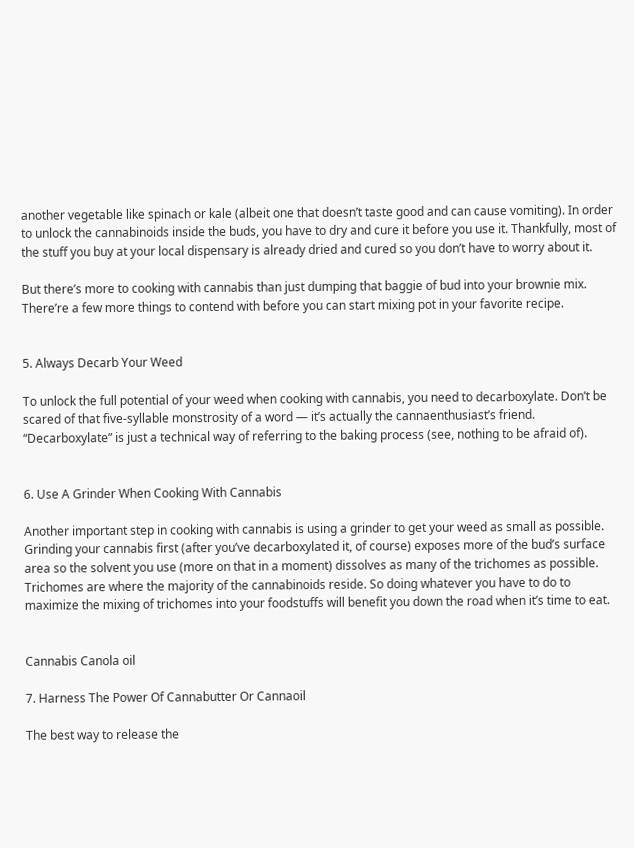another vegetable like spinach or kale (albeit one that doesn’t taste good and can cause vomiting). In order to unlock the cannabinoids inside the buds, you have to dry and cure it before you use it. Thankfully, most of the stuff you buy at your local dispensary is already dried and cured so you don’t have to worry about it.

But there’s more to cooking with cannabis than just dumping that baggie of bud into your brownie mix. There’re a few more things to contend with before you can start mixing pot in your favorite recipe.


5. Always Decarb Your Weed

To unlock the full potential of your weed when cooking with cannabis, you need to decarboxylate. Don’t be scared of that five-syllable monstrosity of a word — it’s actually the cannaenthusiast’s friend. “Decarboxylate” is just a technical way of referring to the baking process (see, nothing to be afraid of).


6. Use A Grinder When Cooking With Cannabis

Another important step in cooking with cannabis is using a grinder to get your weed as small as possible. Grinding your cannabis first (after you’ve decarboxylated it, of course) exposes more of the bud’s surface area so the solvent you use (more on that in a moment) dissolves as many of the trichomes as possible. Trichomes are where the majority of the cannabinoids reside. So doing whatever you have to do to maximize the mixing of trichomes into your foodstuffs will benefit you down the road when it’s time to eat.


Cannabis Canola oil

7. Harness The Power Of Cannabutter Or Cannaoil

The best way to release the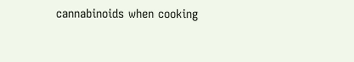cannabinoids when cooking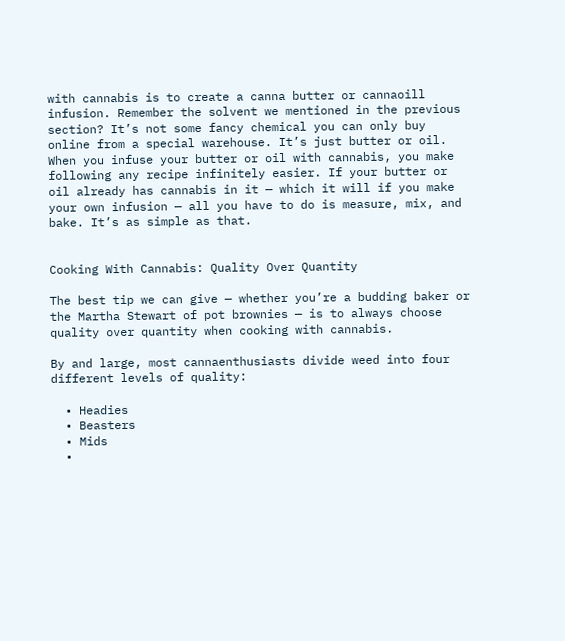with cannabis is to create a canna butter or cannaoill infusion. Remember the solvent we mentioned in the previous section? It’s not some fancy chemical you can only buy online from a special warehouse. It’s just butter or oil. When you infuse your butter or oil with cannabis, you make following any recipe infinitely easier. If your butter or oil already has cannabis in it — which it will if you make your own infusion — all you have to do is measure, mix, and bake. It’s as simple as that.


Cooking With Cannabis: Quality Over Quantity

The best tip we can give — whether you’re a budding baker or the Martha Stewart of pot brownies — is to always choose quality over quantity when cooking with cannabis.

By and large, most cannaenthusiasts divide weed into four different levels of quality:

  • Headies
  • Beasters
  • Mids
  •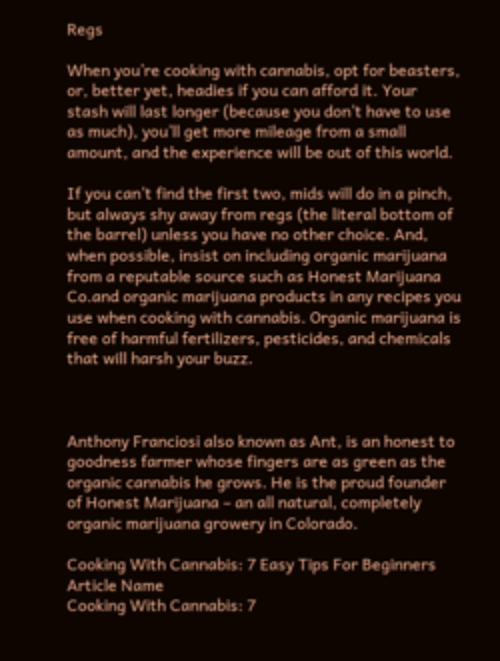Regs

When you’re cooking with cannabis, opt for beasters, or, better yet, headies if you can afford it. Your stash will last longer (because you don’t have to use as much), you’ll get more mileage from a small amount, and the experience will be out of this world.

If you can’t find the first two, mids will do in a pinch, but always shy away from regs (the literal bottom of the barrel) unless you have no other choice. And, when possible, insist on including organic marijuana from a reputable source such as Honest Marijuana Co.and organic marijuana products in any recipes you use when cooking with cannabis. Organic marijuana is free of harmful fertilizers, pesticides, and chemicals that will harsh your buzz.



Anthony Franciosi also known as Ant, is an honest to goodness farmer whose fingers are as green as the organic cannabis he grows. He is the proud founder of Honest Marijuana – an all natural, completely organic marijuana growery in Colorado.

Cooking With Cannabis: 7 Easy Tips For Beginners
Article Name
Cooking With Cannabis: 7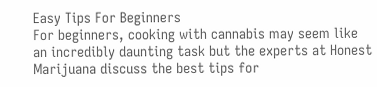Easy Tips For Beginners
For beginners, cooking with cannabis may seem like an incredibly daunting task but the experts at Honest Marijuana discuss the best tips for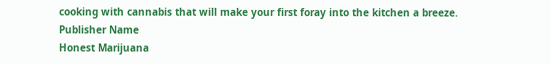cooking with cannabis that will make your first foray into the kitchen a breeze.
Publisher Name
Honest Marijuana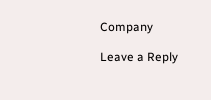Company

Leave a Reply